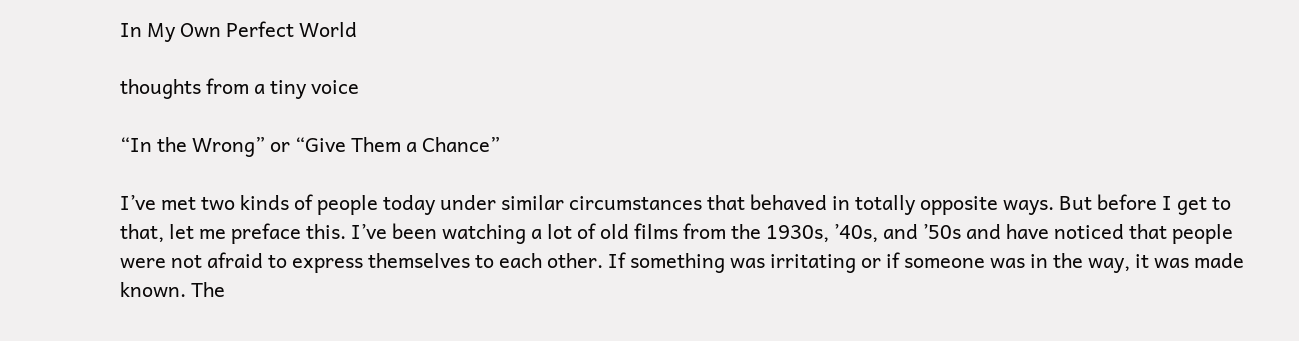In My Own Perfect World

thoughts from a tiny voice

“In the Wrong” or “Give Them a Chance”

I’ve met two kinds of people today under similar circumstances that behaved in totally opposite ways. But before I get to that, let me preface this. I’ve been watching a lot of old films from the 1930s, ’40s, and ’50s and have noticed that people were not afraid to express themselves to each other. If something was irritating or if someone was in the way, it was made known. The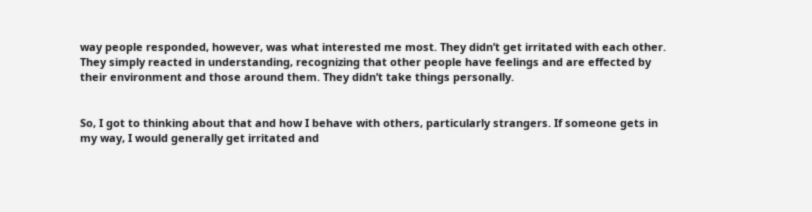way people responded, however, was what interested me most. They didn’t get irritated with each other. They simply reacted in understanding, recognizing that other people have feelings and are effected by their environment and those around them. They didn’t take things personally.


So, I got to thinking about that and how I behave with others, particularly strangers. If someone gets in my way, I would generally get irritated and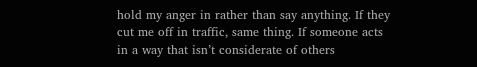hold my anger in rather than say anything. If they cut me off in traffic, same thing. If someone acts in a way that isn’t considerate of others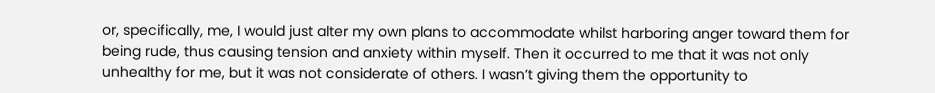or, specifically, me, I would just alter my own plans to accommodate whilst harboring anger toward them for being rude, thus causing tension and anxiety within myself. Then it occurred to me that it was not only unhealthy for me, but it was not considerate of others. I wasn’t giving them the opportunity to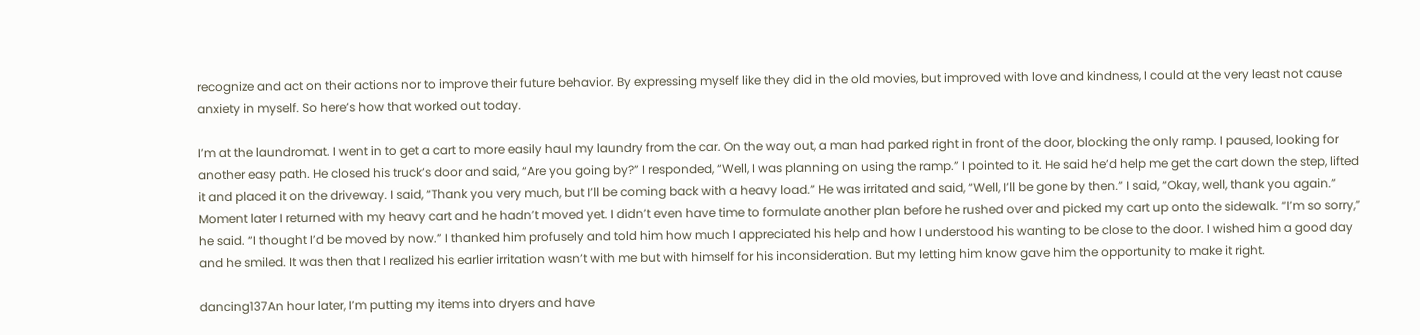recognize and act on their actions nor to improve their future behavior. By expressing myself like they did in the old movies, but improved with love and kindness, I could at the very least not cause anxiety in myself. So here’s how that worked out today.

I’m at the laundromat. I went in to get a cart to more easily haul my laundry from the car. On the way out, a man had parked right in front of the door, blocking the only ramp. I paused, looking for another easy path. He closed his truck’s door and said, “Are you going by?” I responded, “Well, I was planning on using the ramp.” I pointed to it. He said he’d help me get the cart down the step, lifted it and placed it on the driveway. I said, “Thank you very much, but I’ll be coming back with a heavy load.” He was irritated and said, “Well, I’ll be gone by then.” I said, “Okay, well, thank you again.” Moment later I returned with my heavy cart and he hadn’t moved yet. I didn’t even have time to formulate another plan before he rushed over and picked my cart up onto the sidewalk. “I’m so sorry,” he said. “I thought I’d be moved by now.” I thanked him profusely and told him how much I appreciated his help and how I understood his wanting to be close to the door. I wished him a good day and he smiled. It was then that I realized his earlier irritation wasn’t with me but with himself for his inconsideration. But my letting him know gave him the opportunity to make it right.

dancing137An hour later, I’m putting my items into dryers and have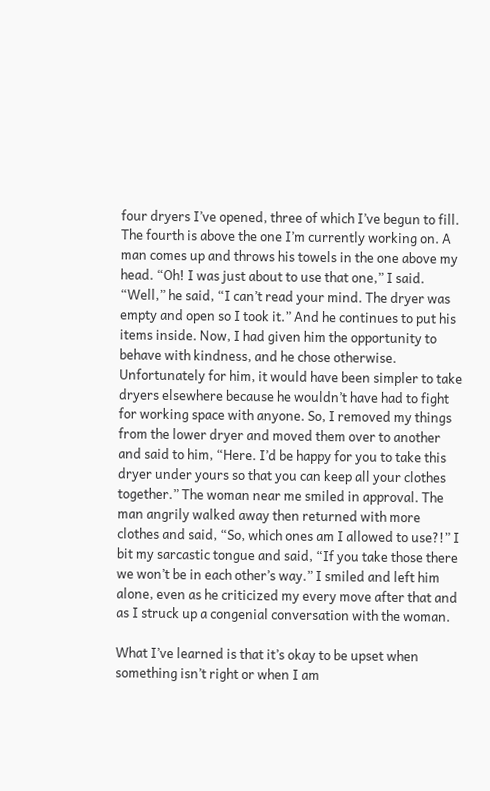four dryers I’ve opened, three of which I’ve begun to fill. The fourth is above the one I’m currently working on. A man comes up and throws his towels in the one above my head. “Oh! I was just about to use that one,” I said. “Well,” he said, “I can’t read your mind. The dryer was empty and open so I took it.” And he continues to put his items inside. Now, I had given him the opportunity to behave with kindness, and he chose otherwise. Unfortunately for him, it would have been simpler to take dryers elsewhere because he wouldn’t have had to fight for working space with anyone. So, I removed my things from the lower dryer and moved them over to another and said to him, “Here. I’d be happy for you to take this dryer under yours so that you can keep all your clothes together.” The woman near me smiled in approval. The man angrily walked away then returned with more clothes and said, “So, which ones am I allowed to use?!” I bit my sarcastic tongue and said, “If you take those there we won’t be in each other’s way.” I smiled and left him alone, even as he criticized my every move after that and as I struck up a congenial conversation with the woman.

What I’ve learned is that it’s okay to be upset when something isn’t right or when I am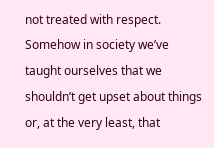not treated with respect.   Somehow in society we’ve taught ourselves that we shouldn’t get upset about things or, at the very least, that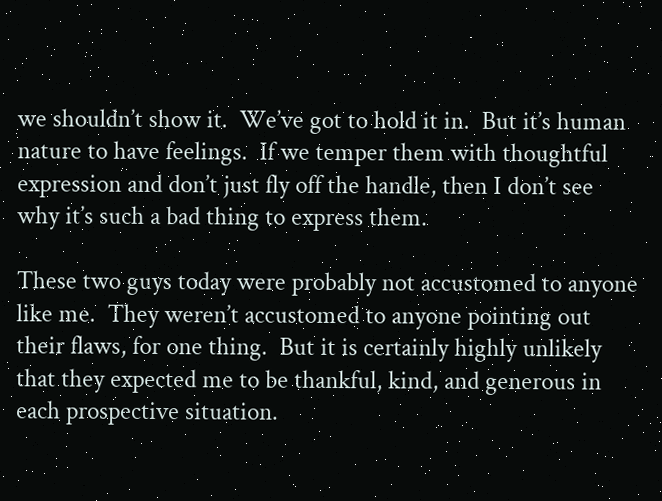we shouldn’t show it.  We’ve got to hold it in.  But it’s human nature to have feelings.  If we temper them with thoughtful expression and don’t just fly off the handle, then I don’t see why it’s such a bad thing to express them.

These two guys today were probably not accustomed to anyone like me.  They weren’t accustomed to anyone pointing out their flaws, for one thing.  But it is certainly highly unlikely that they expected me to be thankful, kind, and generous in each prospective situation.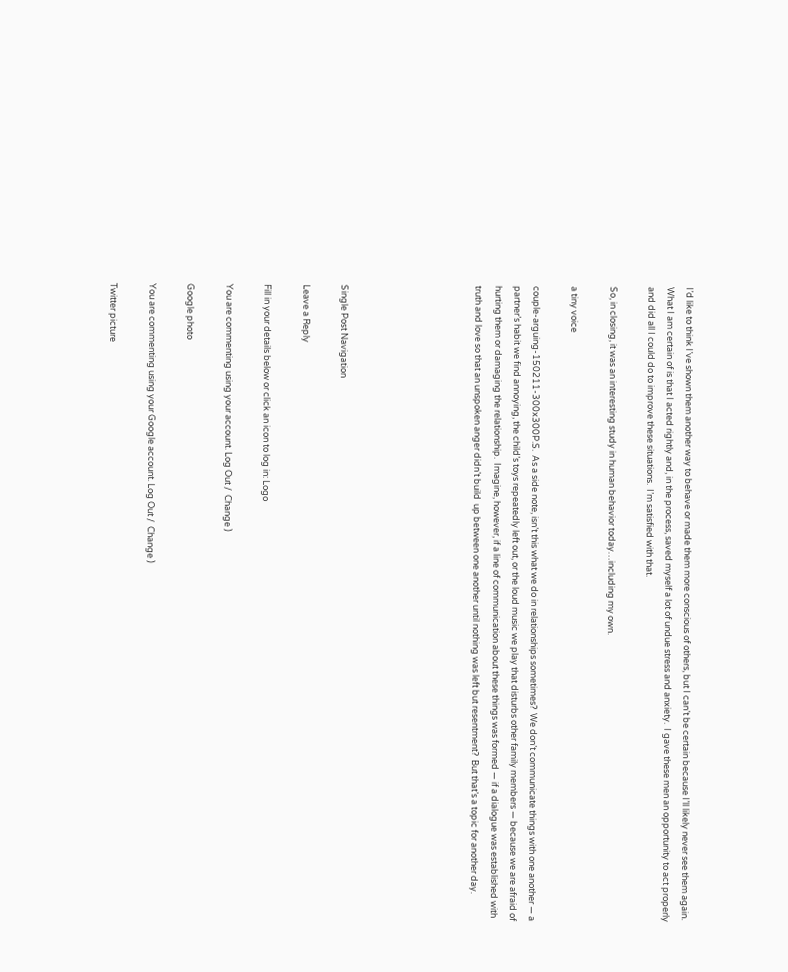I’d like to think I’ve shown them another way to behave or made them more conscious of others, but I can’t be certain because I’ll likely never see them again.  What I am certain of is that I acted rightly and, in the process, saved myself a lot of undue stress and anxiety.  I gave these men an opportunity to act properly and did all I could do to improve these situations.  I’m satisfied with that.

So, in closing, it was an interesting study in human behavior today…including my own.

a tiny voice

couple-arguing-150211-300x300P.S.  As a side note, isn’t this what we do in relationships sometimes?  We don’t communicate things with one another — a partner’s habit we find annoying, the child’s toys repeatedly left out, or the loud music we play that disturbs other family members — because we are afraid of hurting them or damaging the relationship.  Imagine, however, if a line of communication about these things was formed — if a dialogue was established with truth and love so that an unspoken anger didn’t build  up between one another until nothing was left but resentment?  But that’s a topic for another day.






Single Post Navigation

Leave a Reply

Fill in your details below or click an icon to log in: Logo

You are commenting using your account. Log Out /  Change )

Google photo

You are commenting using your Google account. Log Out /  Change )

Twitter picture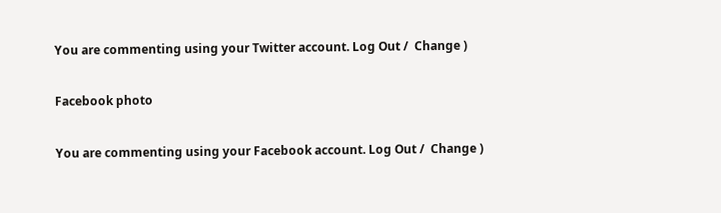You are commenting using your Twitter account. Log Out /  Change )

Facebook photo

You are commenting using your Facebook account. Log Out /  Change )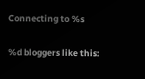Connecting to %s

%d bloggers like this: